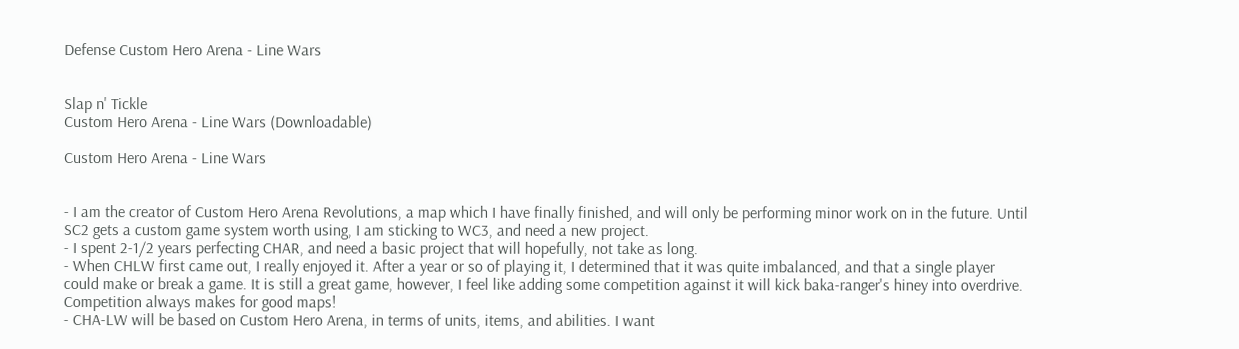Defense Custom Hero Arena - Line Wars


Slap n' Tickle
Custom Hero Arena - Line Wars (Downloadable)

Custom Hero Arena - Line Wars


- I am the creator of Custom Hero Arena Revolutions, a map which I have finally finished, and will only be performing minor work on in the future. Until SC2 gets a custom game system worth using, I am sticking to WC3, and need a new project.
- I spent 2-1/2 years perfecting CHAR, and need a basic project that will hopefully, not take as long.
- When CHLW first came out, I really enjoyed it. After a year or so of playing it, I determined that it was quite imbalanced, and that a single player could make or break a game. It is still a great game, however, I feel like adding some competition against it will kick baka-ranger's hiney into overdrive. Competition always makes for good maps!
- CHA-LW will be based on Custom Hero Arena, in terms of units, items, and abilities. I want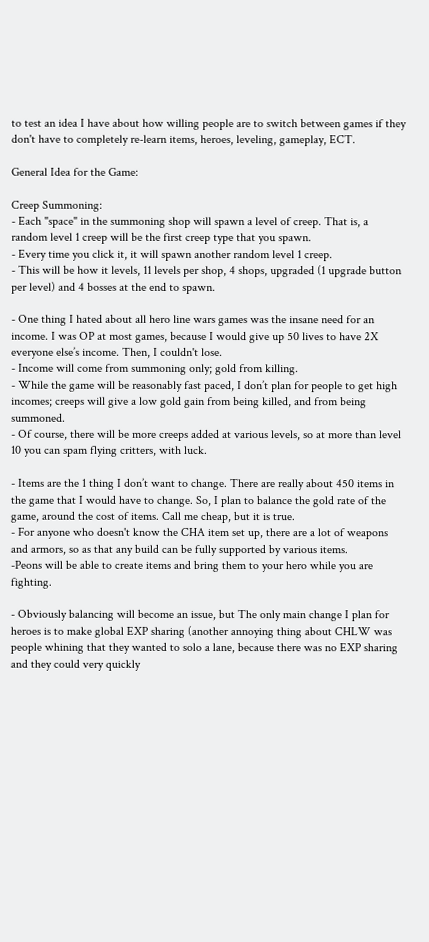to test an idea I have about how willing people are to switch between games if they don't have to completely re-learn items, heroes, leveling, gameplay, ECT.

General Idea for the Game:

Creep Summoning:
- Each "space" in the summoning shop will spawn a level of creep. That is, a random level 1 creep will be the first creep type that you spawn.
- Every time you click it, it will spawn another random level 1 creep.
- This will be how it levels, 11 levels per shop, 4 shops, upgraded (1 upgrade button per level) and 4 bosses at the end to spawn.

- One thing I hated about all hero line wars games was the insane need for an income. I was OP at most games, because I would give up 50 lives to have 2X everyone else’s income. Then, I couldn't lose.
- Income will come from summoning only; gold from killing.
- While the game will be reasonably fast paced, I don’t plan for people to get high incomes; creeps will give a low gold gain from being killed, and from being summoned.
- Of course, there will be more creeps added at various levels, so at more than level 10 you can spam flying critters, with luck.

- Items are the 1 thing I don’t want to change. There are really about 450 items in the game that I would have to change. So, I plan to balance the gold rate of the game, around the cost of items. Call me cheap, but it is true.
- For anyone who doesn't know the CHA item set up, there are a lot of weapons and armors, so as that any build can be fully supported by various items.
-Peons will be able to create items and bring them to your hero while you are fighting.

- Obviously balancing will become an issue, but The only main change I plan for heroes is to make global EXP sharing (another annoying thing about CHLW was people whining that they wanted to solo a lane, because there was no EXP sharing and they could very quickly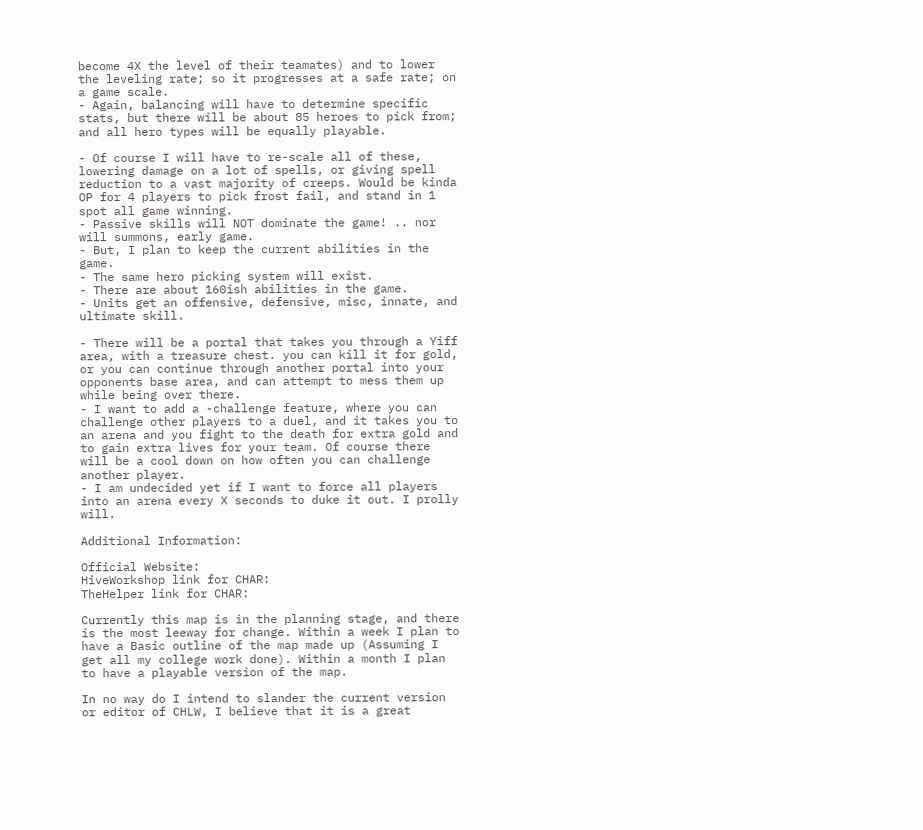become 4X the level of their teamates) and to lower the leveling rate; so it progresses at a safe rate; on a game scale.
- Again, balancing will have to determine specific stats, but there will be about 85 heroes to pick from; and all hero types will be equally playable.

- Of course I will have to re-scale all of these, lowering damage on a lot of spells, or giving spell reduction to a vast majority of creeps. Would be kinda OP for 4 players to pick frost fail, and stand in 1 spot all game winning.
- Passive skills will NOT dominate the game! .. nor will summons, early game.
- But, I plan to keep the current abilities in the game.
- The same hero picking system will exist.
- There are about 160ish abilities in the game.
- Units get an offensive, defensive, misc, innate, and ultimate skill.

- There will be a portal that takes you through a Yiff area, with a treasure chest. you can kill it for gold, or you can continue through another portal into your opponents base area, and can attempt to mess them up while being over there.
- I want to add a -challenge feature, where you can challenge other players to a duel, and it takes you to an arena and you fight to the death for extra gold and to gain extra lives for your team. Of course there will be a cool down on how often you can challenge another player.
- I am undecided yet if I want to force all players into an arena every X seconds to duke it out. I prolly will.

Additional Information:

Official Website:
HiveWorkshop link for CHAR:
TheHelper link for CHAR:

Currently this map is in the planning stage, and there is the most leeway for change. Within a week I plan to have a Basic outline of the map made up (Assuming I get all my college work done). Within a month I plan to have a playable version of the map.

In no way do I intend to slander the current version or editor of CHLW, I believe that it is a great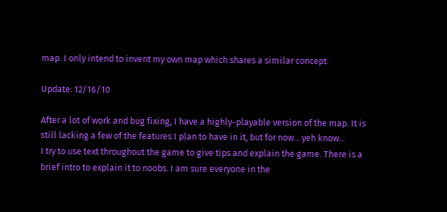map. I only intend to invent my own map which shares a similar concept.

Update: 12/16/10

After a lot of work and bug fixing, I have a highly-playable version of the map. It is still lacking a few of the features I plan to have in it, but for now... yeh know...
I try to use text throughout the game to give tips and explain the game. There is a brief intro to explain it to noobs. I am sure everyone in the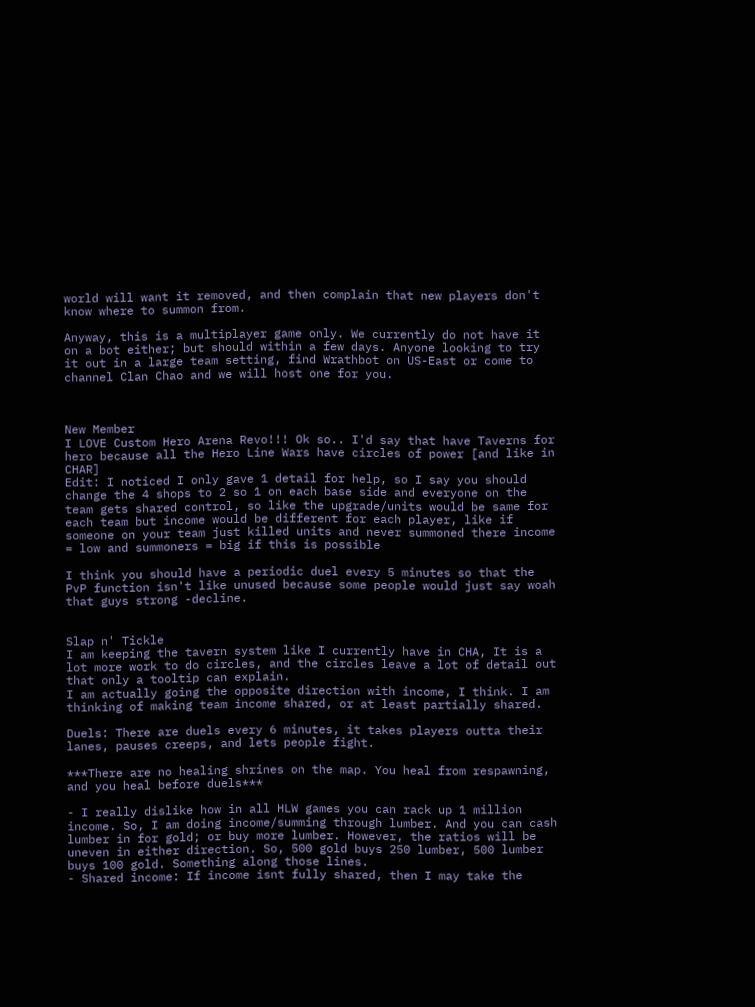world will want it removed, and then complain that new players don't know where to summon from.

Anyway, this is a multiplayer game only. We currently do not have it on a bot either; but should within a few days. Anyone looking to try it out in a large team setting, find Wrathbot on US-East or come to channel Clan Chao and we will host one for you.



New Member
I LOVE Custom Hero Arena Revo!!! Ok so.. I'd say that have Taverns for hero because all the Hero Line Wars have circles of power [and like in CHAR]
Edit: I noticed I only gave 1 detail for help, so I say you should change the 4 shops to 2 so 1 on each base side and everyone on the team gets shared control, so like the upgrade/units would be same for each team but income would be different for each player, like if someone on your team just killed units and never summoned there income = low and summoners = big if this is possible

I think you should have a periodic duel every 5 minutes so that the PvP function isn't like unused because some people would just say woah that guys strong -decline.


Slap n' Tickle
I am keeping the tavern system like I currently have in CHA, It is a lot more work to do circles, and the circles leave a lot of detail out that only a tooltip can explain.
I am actually going the opposite direction with income, I think. I am thinking of making team income shared, or at least partially shared.

Duels: There are duels every 6 minutes, it takes players outta their lanes, pauses creeps, and lets people fight.

***There are no healing shrines on the map. You heal from respawning, and you heal before duels***

- I really dislike how in all HLW games you can rack up 1 million income. So, I am doing income/summing through lumber. And you can cash lumber in for gold; or buy more lumber. However, the ratios will be uneven in either direction. So, 500 gold buys 250 lumber, 500 lumber buys 100 gold. Something along those lines.
- Shared income: If income isnt fully shared, then I may take the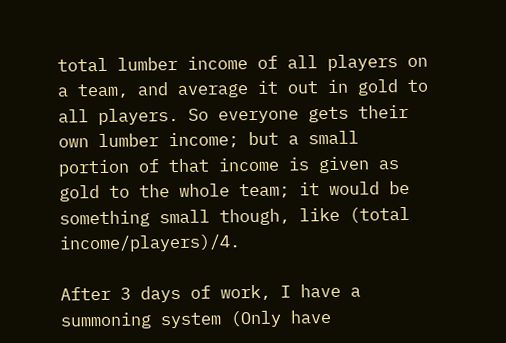total lumber income of all players on a team, and average it out in gold to all players. So everyone gets their own lumber income; but a small portion of that income is given as gold to the whole team; it would be something small though, like (total income/players)/4.

After 3 days of work, I have a summoning system (Only have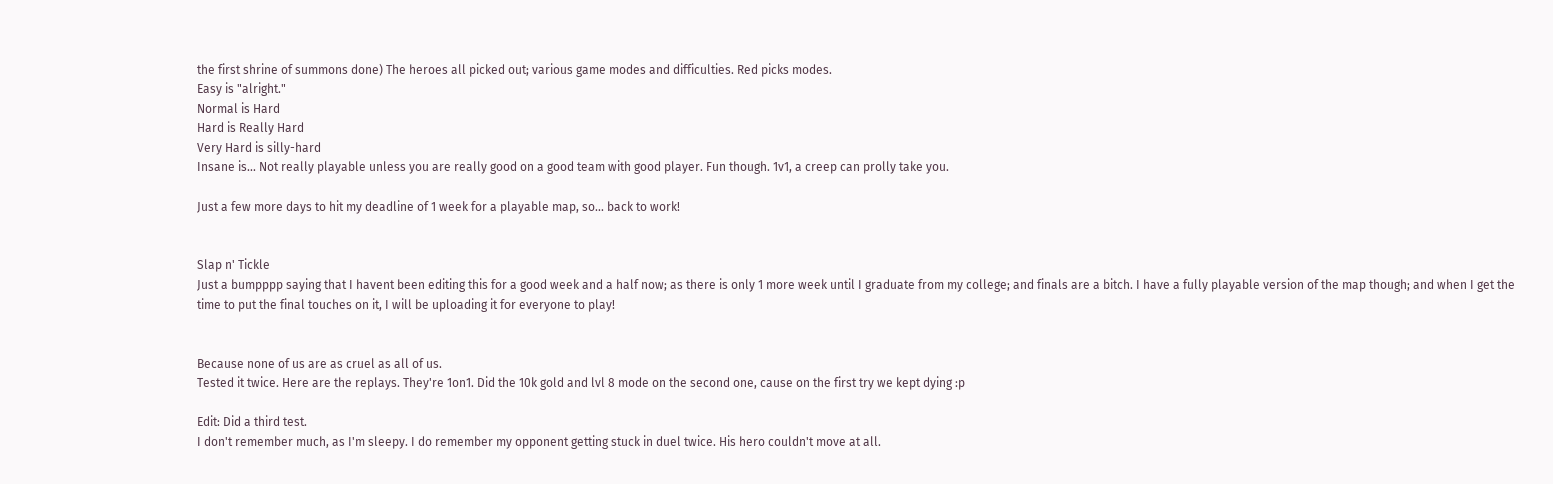the first shrine of summons done) The heroes all picked out; various game modes and difficulties. Red picks modes.
Easy is "alright."
Normal is Hard
Hard is Really Hard
Very Hard is silly-hard
Insane is... Not really playable unless you are really good on a good team with good player. Fun though. 1v1, a creep can prolly take you.

Just a few more days to hit my deadline of 1 week for a playable map, so... back to work!


Slap n' Tickle
Just a bumpppp saying that I havent been editing this for a good week and a half now; as there is only 1 more week until I graduate from my college; and finals are a bitch. I have a fully playable version of the map though; and when I get the time to put the final touches on it, I will be uploading it for everyone to play!


Because none of us are as cruel as all of us.
Tested it twice. Here are the replays. They're 1on1. Did the 10k gold and lvl 8 mode on the second one, cause on the first try we kept dying :p

Edit: Did a third test.
I don't remember much, as I'm sleepy. I do remember my opponent getting stuck in duel twice. His hero couldn't move at all.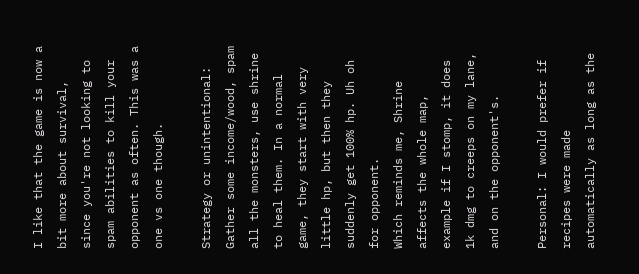I like that the game is now a bit more about survival, since you're not looking to spam abilities to kill your opponent as often. This was a one vs one though.

Strategy or unintentional: Gather some income/wood, spam all the monsters, use shrine to heal them. In a normal game, they start with very little hp, but then they suddenly get 100% hp. Uh oh for opponent.
Which reminds me, Shrine affects the whole map, example if I stomp, it does 1k dmg to creeps on my lane, and on the opponent's.

Personal: I would prefer if recipes were made automatically as long as the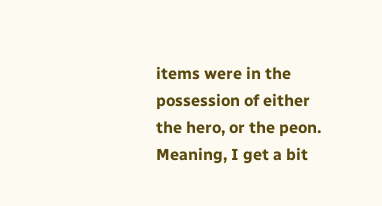items were in the possession of either the hero, or the peon. Meaning, I get a bit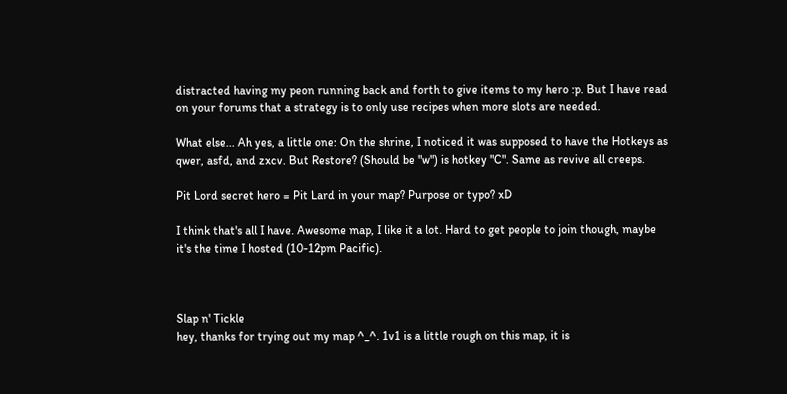distracted having my peon running back and forth to give items to my hero :p. But I have read on your forums that a strategy is to only use recipes when more slots are needed.

What else... Ah yes, a little one: On the shrine, I noticed it was supposed to have the Hotkeys as qwer, asfd, and zxcv. But Restore? (Should be "w") is hotkey "C". Same as revive all creeps.

Pit Lord secret hero = Pit Lard in your map? Purpose or typo? xD

I think that's all I have. Awesome map, I like it a lot. Hard to get people to join though, maybe it's the time I hosted (10-12pm Pacific).



Slap n' Tickle
hey, thanks for trying out my map ^_^. 1v1 is a little rough on this map, it is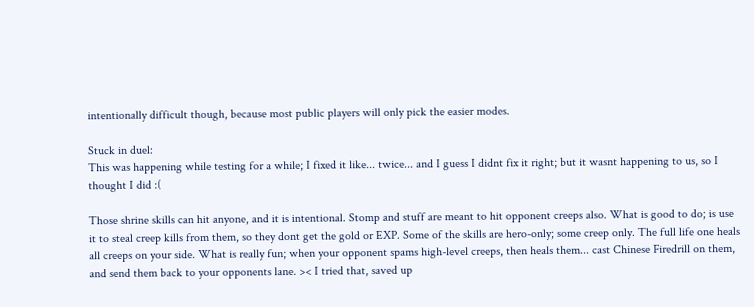intentionally difficult though, because most public players will only pick the easier modes.

Stuck in duel:
This was happening while testing for a while; I fixed it like... twice... and I guess I didnt fix it right; but it wasnt happening to us, so I thought I did :(

Those shrine skills can hit anyone, and it is intentional. Stomp and stuff are meant to hit opponent creeps also. What is good to do; is use it to steal creep kills from them, so they dont get the gold or EXP. Some of the skills are hero-only; some creep only. The full life one heals all creeps on your side. What is really fun; when your opponent spams high-level creeps, then heals them... cast Chinese Firedrill on them, and send them back to your opponents lane. >< I tried that, saved up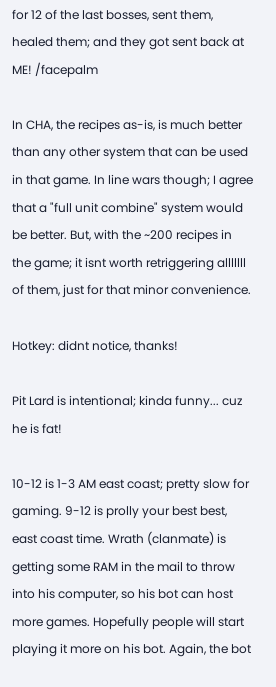for 12 of the last bosses, sent them, healed them; and they got sent back at ME! /facepalm

In CHA, the recipes as-is, is much better than any other system that can be used in that game. In line wars though; I agree that a "full unit combine" system would be better. But, with the ~200 recipes in the game; it isnt worth retriggering alllllll of them, just for that minor convenience.

Hotkey: didnt notice, thanks!

Pit Lard is intentional; kinda funny... cuz he is fat!

10-12 is 1-3 AM east coast; pretty slow for gaming. 9-12 is prolly your best best, east coast time. Wrath (clanmate) is getting some RAM in the mail to throw into his computer, so his bot can host more games. Hopefully people will start playing it more on his bot. Again, the bot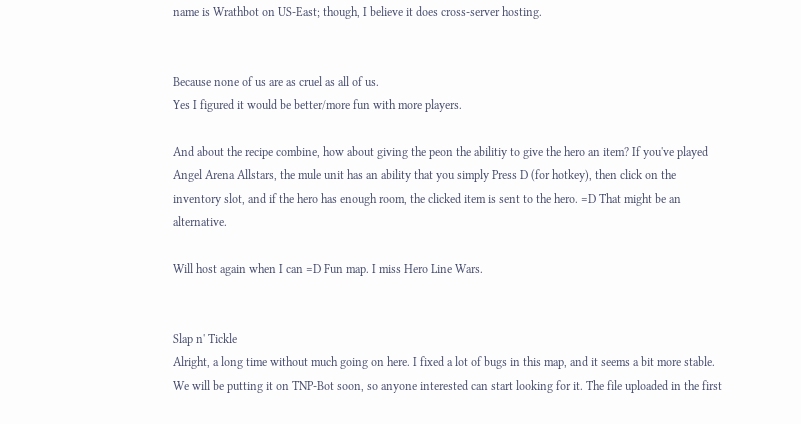name is Wrathbot on US-East; though, I believe it does cross-server hosting.


Because none of us are as cruel as all of us.
Yes I figured it would be better/more fun with more players.

And about the recipe combine, how about giving the peon the abilitiy to give the hero an item? If you've played Angel Arena Allstars, the mule unit has an ability that you simply Press D (for hotkey), then click on the inventory slot, and if the hero has enough room, the clicked item is sent to the hero. =D That might be an alternative.

Will host again when I can =D Fun map. I miss Hero Line Wars.


Slap n' Tickle
Alright, a long time without much going on here. I fixed a lot of bugs in this map, and it seems a bit more stable. We will be putting it on TNP-Bot soon, so anyone interested can start looking for it. The file uploaded in the first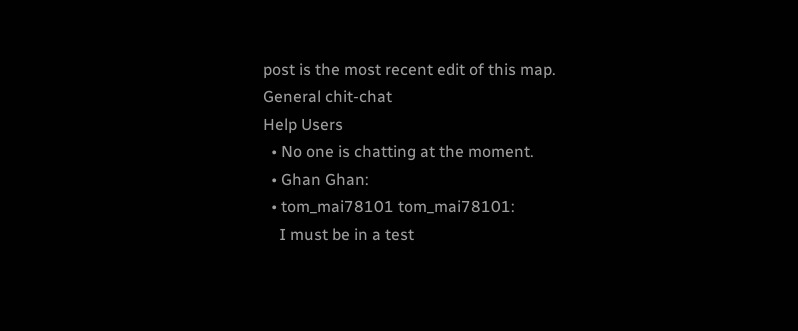post is the most recent edit of this map.
General chit-chat
Help Users
  • No one is chatting at the moment.
  • Ghan Ghan:
  • tom_mai78101 tom_mai78101:
    I must be in a test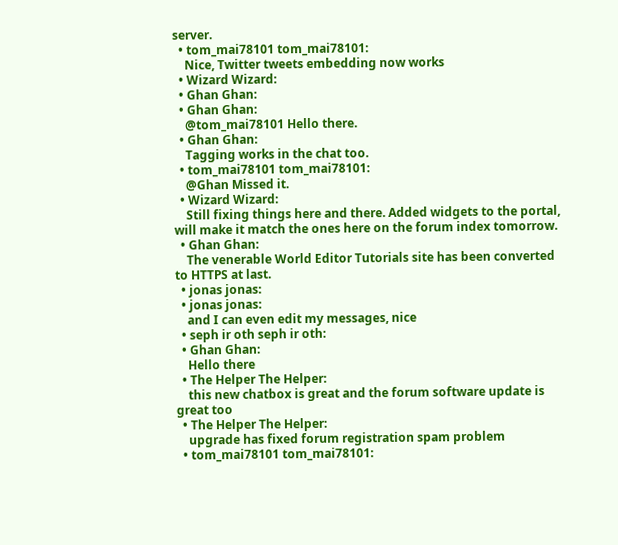server.
  • tom_mai78101 tom_mai78101:
    Nice, Twitter tweets embedding now works
  • Wizard Wizard:
  • Ghan Ghan:
  • Ghan Ghan:
    @tom_mai78101 Hello there.
  • Ghan Ghan:
    Tagging works in the chat too.
  • tom_mai78101 tom_mai78101:
    @Ghan Missed it.
  • Wizard Wizard:
    Still fixing things here and there. Added widgets to the portal, will make it match the ones here on the forum index tomorrow.
  • Ghan Ghan:
    The venerable World Editor Tutorials site has been converted to HTTPS at last.
  • jonas jonas:
  • jonas jonas:
    and I can even edit my messages, nice
  • seph ir oth seph ir oth:
  • Ghan Ghan:
    Hello there
  • The Helper The Helper:
    this new chatbox is great and the forum software update is great too
  • The Helper The Helper:
    upgrade has fixed forum registration spam problem
  • tom_mai78101 tom_mai78101: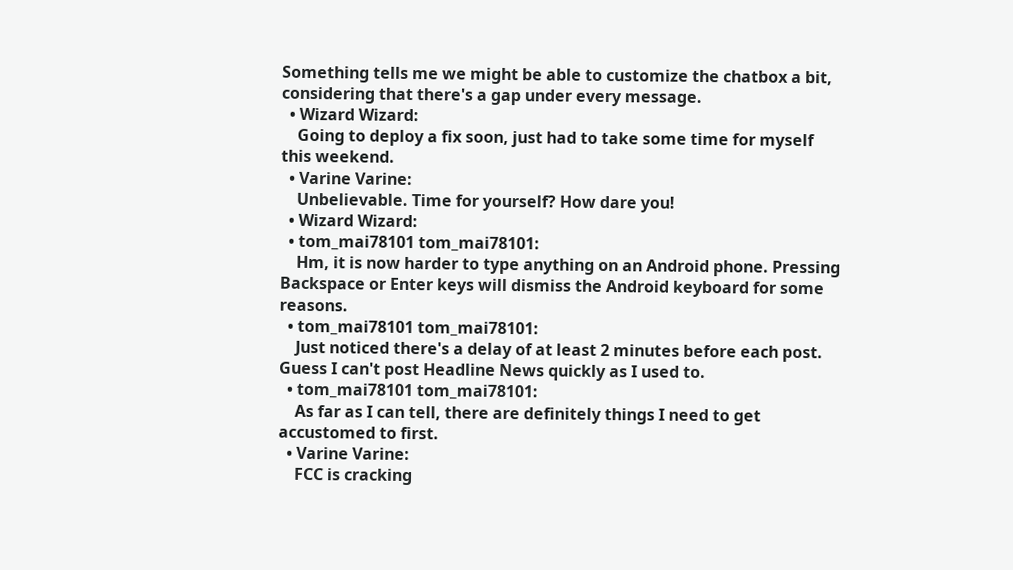Something tells me we might be able to customize the chatbox a bit, considering that there's a gap under every message.
  • Wizard Wizard:
    Going to deploy a fix soon, just had to take some time for myself this weekend.
  • Varine Varine:
    Unbelievable. Time for yourself? How dare you!
  • Wizard Wizard:
  • tom_mai78101 tom_mai78101:
    Hm, it is now harder to type anything on an Android phone. Pressing Backspace or Enter keys will dismiss the Android keyboard for some reasons.
  • tom_mai78101 tom_mai78101:
    Just noticed there's a delay of at least 2 minutes before each post. Guess I can't post Headline News quickly as I used to.
  • tom_mai78101 tom_mai78101:
    As far as I can tell, there are definitely things I need to get accustomed to first.
  • Varine Varine:
    FCC is cracking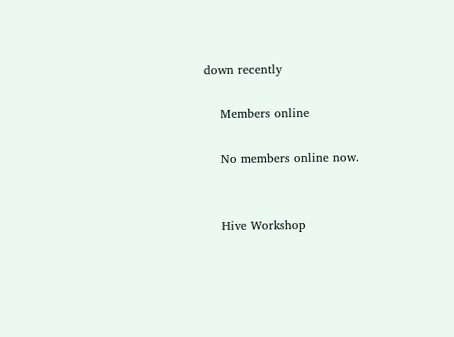down recently

    Members online

    No members online now.


    Hive Workshop